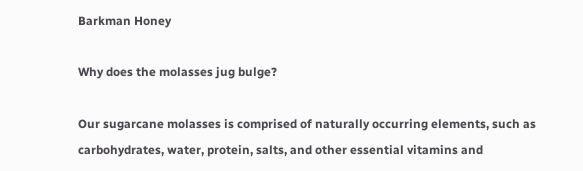Barkman Honey

Why does the molasses jug bulge?

Our sugarcane molasses is comprised of naturally occurring elements, such as carbohydrates, water, protein, salts, and other essential vitamins and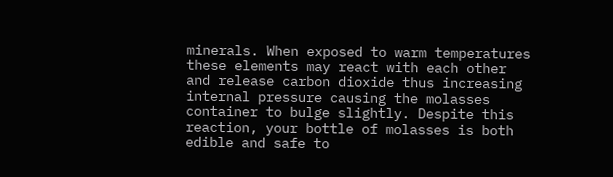minerals. When exposed to warm temperatures these elements may react with each other and release carbon dioxide thus increasing internal pressure causing the molasses container to bulge slightly. Despite this reaction, your bottle of molasses is both edible and safe to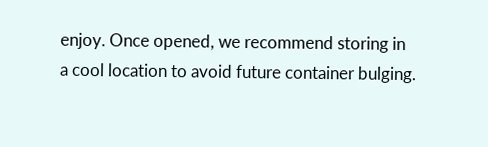enjoy. Once opened, we recommend storing in a cool location to avoid future container bulging.